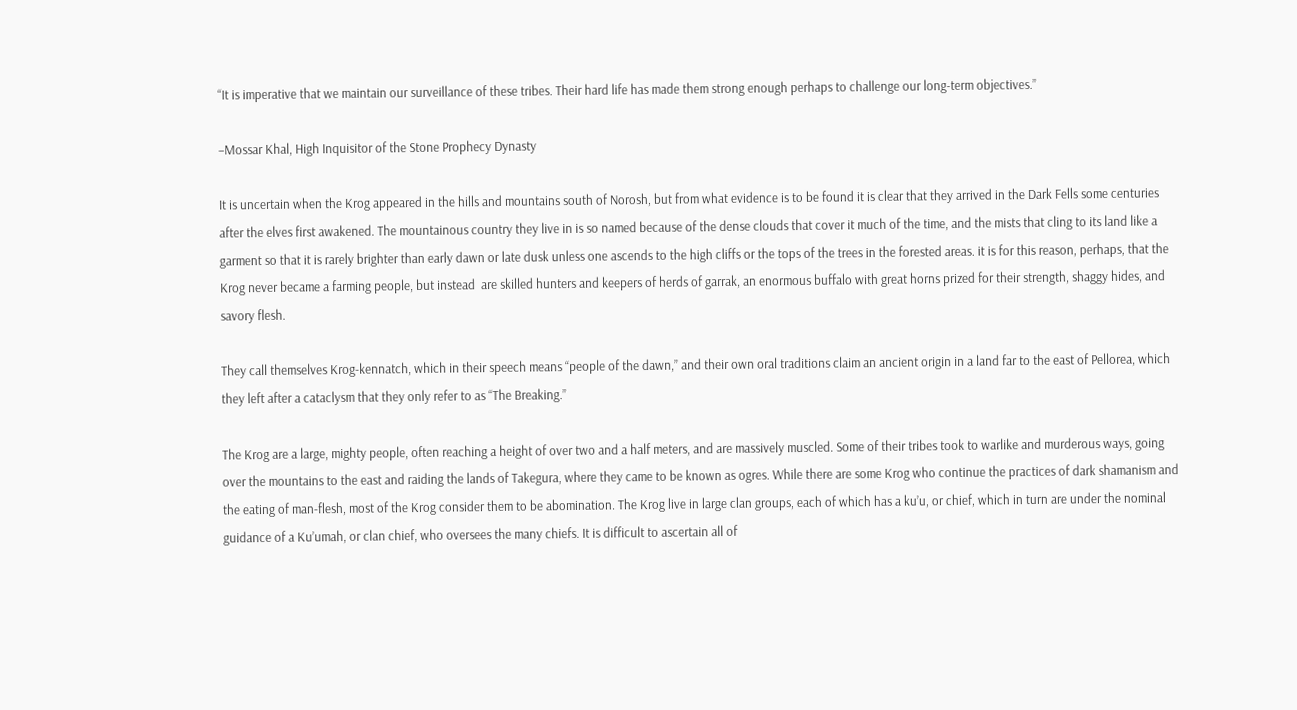“It is imperative that we maintain our surveillance of these tribes. Their hard life has made them strong enough perhaps to challenge our long-term objectives.”

–Mossar Khal, High Inquisitor of the Stone Prophecy Dynasty

It is uncertain when the Krog appeared in the hills and mountains south of Norosh, but from what evidence is to be found it is clear that they arrived in the Dark Fells some centuries after the elves first awakened. The mountainous country they live in is so named because of the dense clouds that cover it much of the time, and the mists that cling to its land like a garment so that it is rarely brighter than early dawn or late dusk unless one ascends to the high cliffs or the tops of the trees in the forested areas. it is for this reason, perhaps, that the Krog never became a farming people, but instead  are skilled hunters and keepers of herds of garrak, an enormous buffalo with great horns prized for their strength, shaggy hides, and savory flesh.

They call themselves Krog-kennatch, which in their speech means “people of the dawn,” and their own oral traditions claim an ancient origin in a land far to the east of Pellorea, which they left after a cataclysm that they only refer to as “The Breaking.”

The Krog are a large, mighty people, often reaching a height of over two and a half meters, and are massively muscled. Some of their tribes took to warlike and murderous ways, going over the mountains to the east and raiding the lands of Takegura, where they came to be known as ogres. While there are some Krog who continue the practices of dark shamanism and the eating of man-flesh, most of the Krog consider them to be abomination. The Krog live in large clan groups, each of which has a ku’u, or chief, which in turn are under the nominal guidance of a Ku’umah, or clan chief, who oversees the many chiefs. It is difficult to ascertain all of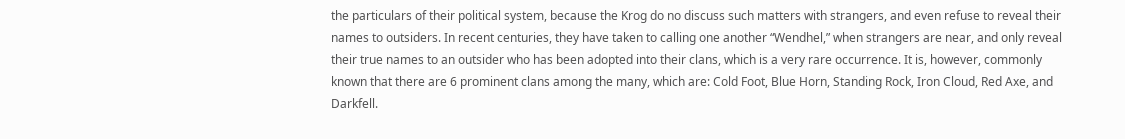the particulars of their political system, because the Krog do no discuss such matters with strangers, and even refuse to reveal their names to outsiders. In recent centuries, they have taken to calling one another “Wendhel,” when strangers are near, and only reveal their true names to an outsider who has been adopted into their clans, which is a very rare occurrence. It is, however, commonly known that there are 6 prominent clans among the many, which are: Cold Foot, Blue Horn, Standing Rock, Iron Cloud, Red Axe, and Darkfell.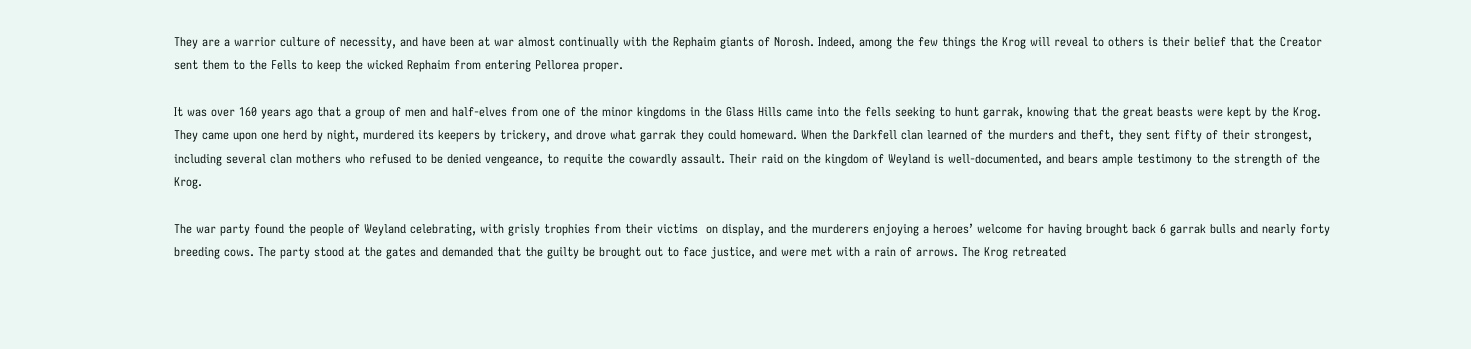They are a warrior culture of necessity, and have been at war almost continually with the Rephaim giants of Norosh. Indeed, among the few things the Krog will reveal to others is their belief that the Creator sent them to the Fells to keep the wicked Rephaim from entering Pellorea proper.

It was over 160 years ago that a group of men and half-elves from one of the minor kingdoms in the Glass Hills came into the fells seeking to hunt garrak, knowing that the great beasts were kept by the Krog. They came upon one herd by night, murdered its keepers by trickery, and drove what garrak they could homeward. When the Darkfell clan learned of the murders and theft, they sent fifty of their strongest, including several clan mothers who refused to be denied vengeance, to requite the cowardly assault. Their raid on the kingdom of Weyland is well-documented, and bears ample testimony to the strength of the Krog.

The war party found the people of Weyland celebrating, with grisly trophies from their victims  on display, and the murderers enjoying a heroes’ welcome for having brought back 6 garrak bulls and nearly forty breeding cows. The party stood at the gates and demanded that the guilty be brought out to face justice, and were met with a rain of arrows. The Krog retreated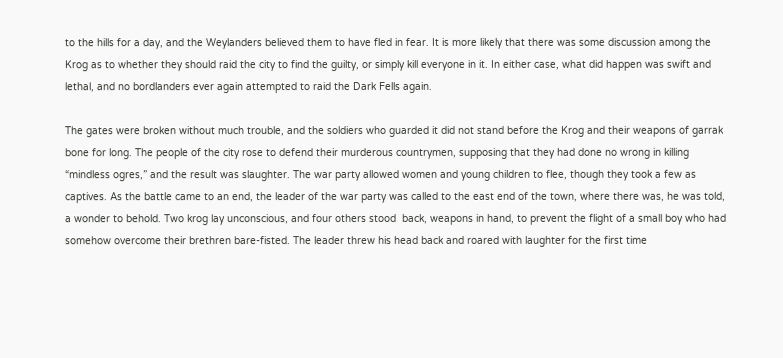to the hills for a day, and the Weylanders believed them to have fled in fear. It is more likely that there was some discussion among the Krog as to whether they should raid the city to find the guilty, or simply kill everyone in it. In either case, what did happen was swift and lethal, and no bordlanders ever again attempted to raid the Dark Fells again.

The gates were broken without much trouble, and the soldiers who guarded it did not stand before the Krog and their weapons of garrak bone for long. The people of the city rose to defend their murderous countrymen, supposing that they had done no wrong in killing “mindless ogres,” and the result was slaughter. The war party allowed women and young children to flee, though they took a few as captives. As the battle came to an end, the leader of the war party was called to the east end of the town, where there was, he was told, a wonder to behold. Two krog lay unconscious, and four others stood  back, weapons in hand, to prevent the flight of a small boy who had somehow overcome their brethren bare-fisted. The leader threw his head back and roared with laughter for the first time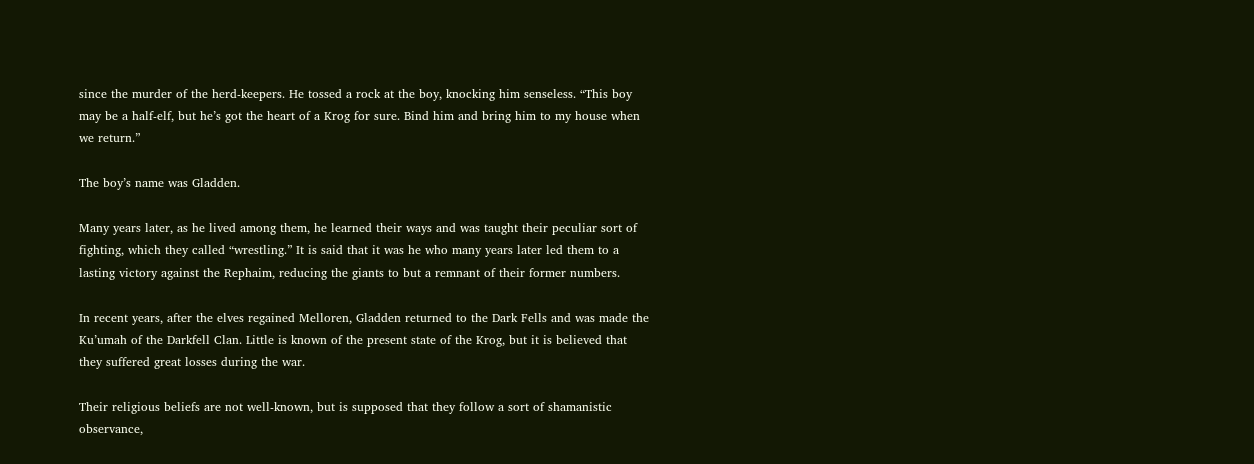since the murder of the herd-keepers. He tossed a rock at the boy, knocking him senseless. “This boy may be a half-elf, but he’s got the heart of a Krog for sure. Bind him and bring him to my house when we return.”

The boy’s name was Gladden.

Many years later, as he lived among them, he learned their ways and was taught their peculiar sort of fighting, which they called “wrestling.” It is said that it was he who many years later led them to a lasting victory against the Rephaim, reducing the giants to but a remnant of their former numbers.

In recent years, after the elves regained Melloren, Gladden returned to the Dark Fells and was made the Ku’umah of the Darkfell Clan. Little is known of the present state of the Krog, but it is believed that they suffered great losses during the war.

Their religious beliefs are not well-known, but is supposed that they follow a sort of shamanistic observance,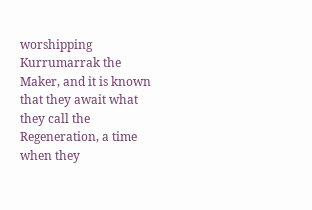worshipping Kurrumarrak the Maker, and it is known that they await what they call the Regeneration, a time when they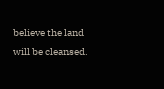believe the land will be cleansed.